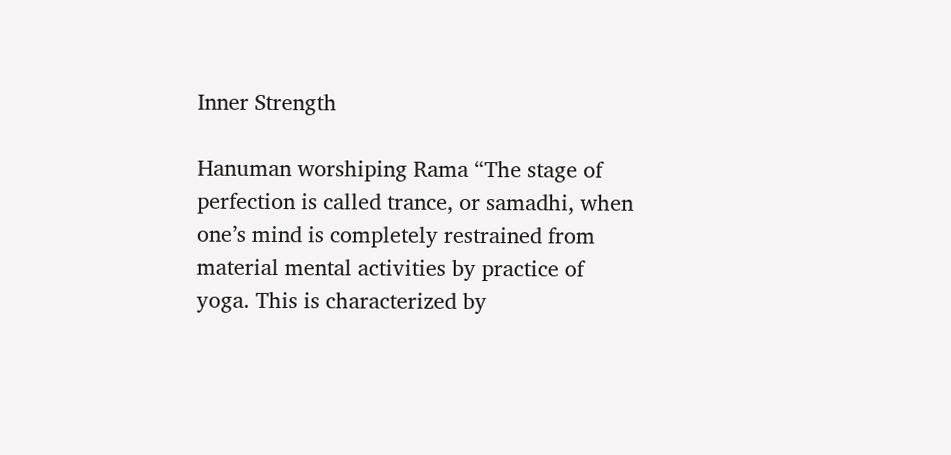Inner Strength

Hanuman worshiping Rama “The stage of perfection is called trance, or samadhi, when one’s mind is completely restrained from material mental activities by practice of yoga. This is characterized by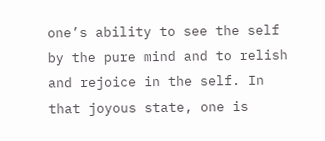one’s ability to see the self by the pure mind and to relish and rejoice in the self. In that joyous state, one is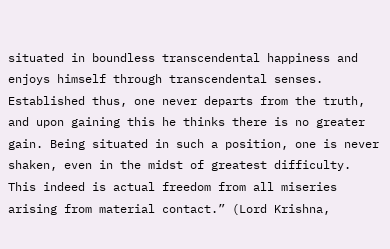situated in boundless transcendental happiness and enjoys himself through transcendental senses. Established thus, one never departs from the truth, and upon gaining this he thinks there is no greater gain. Being situated in such a position, one is never shaken, even in the midst of greatest difficulty. This indeed is actual freedom from all miseries arising from material contact.” (Lord Krishna,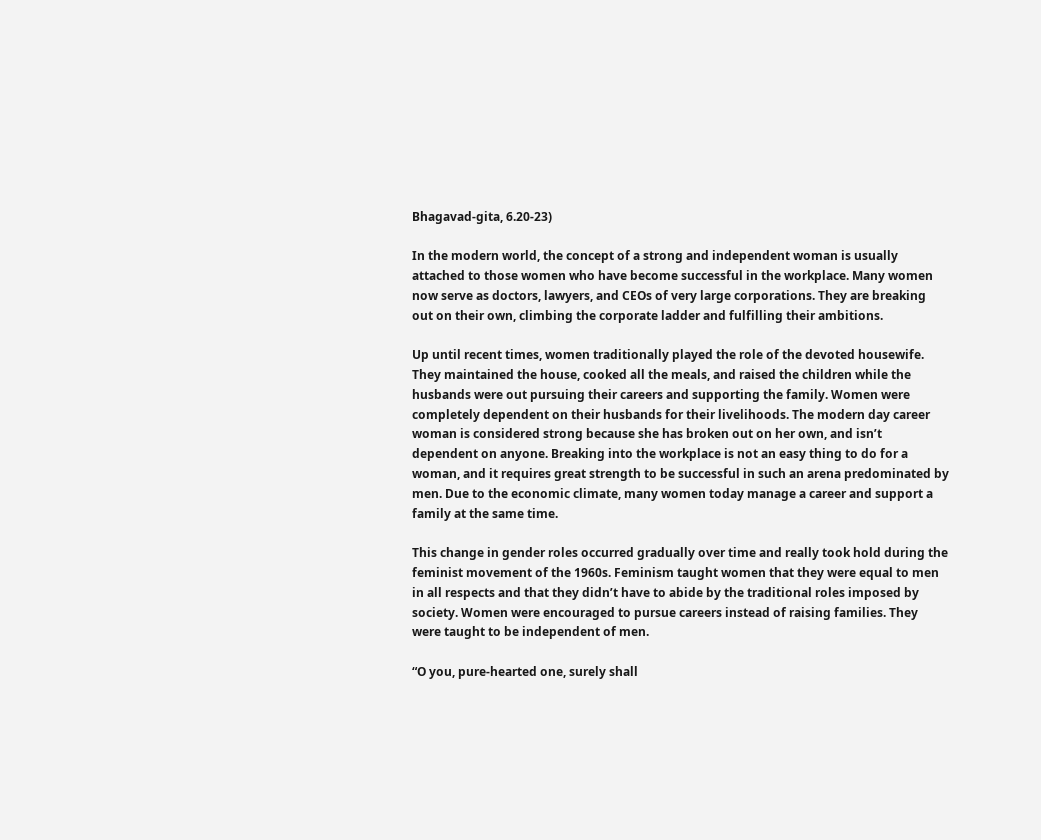Bhagavad-gita, 6.20-23)

In the modern world, the concept of a strong and independent woman is usually attached to those women who have become successful in the workplace. Many women now serve as doctors, lawyers, and CEOs of very large corporations. They are breaking out on their own, climbing the corporate ladder and fulfilling their ambitions.

Up until recent times, women traditionally played the role of the devoted housewife. They maintained the house, cooked all the meals, and raised the children while the husbands were out pursuing their careers and supporting the family. Women were completely dependent on their husbands for their livelihoods. The modern day career woman is considered strong because she has broken out on her own, and isn’t dependent on anyone. Breaking into the workplace is not an easy thing to do for a woman, and it requires great strength to be successful in such an arena predominated by men. Due to the economic climate, many women today manage a career and support a family at the same time.

This change in gender roles occurred gradually over time and really took hold during the feminist movement of the 1960s. Feminism taught women that they were equal to men in all respects and that they didn’t have to abide by the traditional roles imposed by society. Women were encouraged to pursue careers instead of raising families. They were taught to be independent of men.

“O you, pure-hearted one, surely shall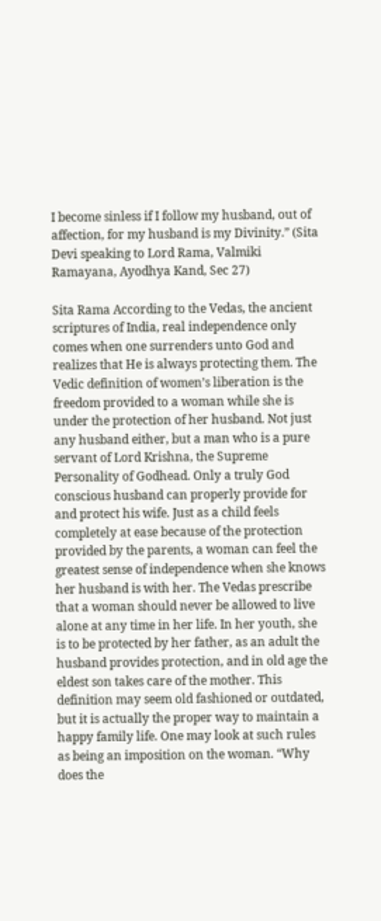I become sinless if I follow my husband, out of affection, for my husband is my Divinity.” (Sita Devi speaking to Lord Rama, Valmiki Ramayana, Ayodhya Kand, Sec 27)

Sita Rama According to the Vedas, the ancient scriptures of India, real independence only comes when one surrenders unto God and realizes that He is always protecting them. The Vedic definition of women’s liberation is the freedom provided to a woman while she is under the protection of her husband. Not just any husband either, but a man who is a pure servant of Lord Krishna, the Supreme Personality of Godhead. Only a truly God conscious husband can properly provide for and protect his wife. Just as a child feels completely at ease because of the protection provided by the parents, a woman can feel the greatest sense of independence when she knows her husband is with her. The Vedas prescribe that a woman should never be allowed to live alone at any time in her life. In her youth, she is to be protected by her father, as an adult the husband provides protection, and in old age the eldest son takes care of the mother. This definition may seem old fashioned or outdated, but it is actually the proper way to maintain a happy family life. One may look at such rules as being an imposition on the woman. “Why does the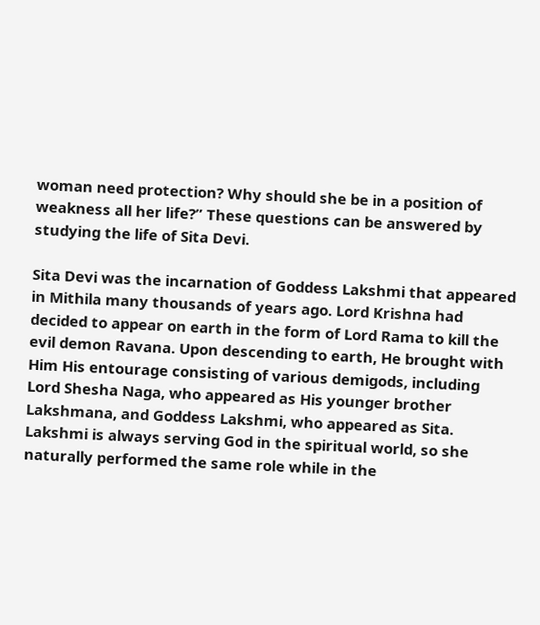woman need protection? Why should she be in a position of weakness all her life?” These questions can be answered by studying the life of Sita Devi.

Sita Devi was the incarnation of Goddess Lakshmi that appeared in Mithila many thousands of years ago. Lord Krishna had decided to appear on earth in the form of Lord Rama to kill the evil demon Ravana. Upon descending to earth, He brought with Him His entourage consisting of various demigods, including Lord Shesha Naga, who appeared as His younger brother Lakshmana, and Goddess Lakshmi, who appeared as Sita. Lakshmi is always serving God in the spiritual world, so she naturally performed the same role while in the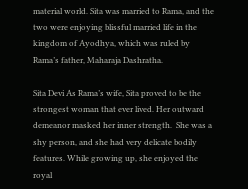material world. Sita was married to Rama, and the two were enjoying blissful married life in the kingdom of Ayodhya, which was ruled by Rama’s father, Maharaja Dashratha.

Sita Devi As Rama’s wife, Sita proved to be the strongest woman that ever lived. Her outward demeanor masked her inner strength.  She was a shy person, and she had very delicate bodily features. While growing up, she enjoyed the royal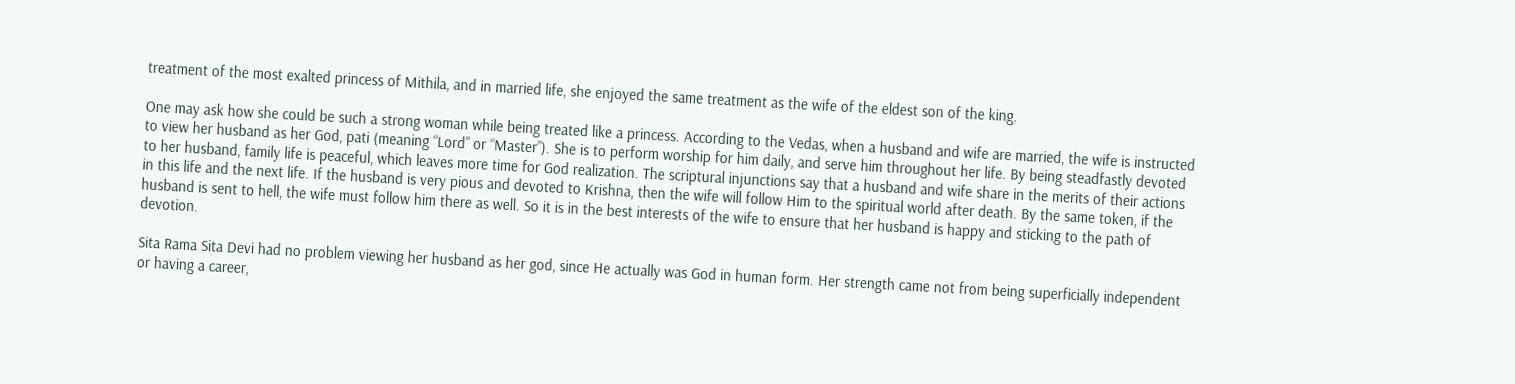treatment of the most exalted princess of Mithila, and in married life, she enjoyed the same treatment as the wife of the eldest son of the king.

One may ask how she could be such a strong woman while being treated like a princess. According to the Vedas, when a husband and wife are married, the wife is instructed to view her husband as her God, pati (meaning “Lord” or “Master”). She is to perform worship for him daily, and serve him throughout her life. By being steadfastly devoted to her husband, family life is peaceful, which leaves more time for God realization. The scriptural injunctions say that a husband and wife share in the merits of their actions in this life and the next life. If the husband is very pious and devoted to Krishna, then the wife will follow Him to the spiritual world after death. By the same token, if the husband is sent to hell, the wife must follow him there as well. So it is in the best interests of the wife to ensure that her husband is happy and sticking to the path of devotion.

Sita Rama Sita Devi had no problem viewing her husband as her god, since He actually was God in human form. Her strength came not from being superficially independent or having a career,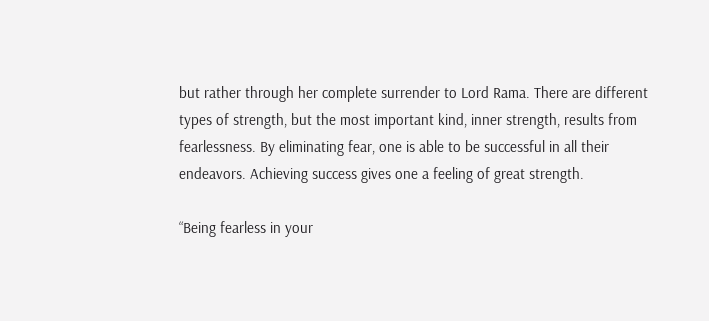but rather through her complete surrender to Lord Rama. There are different types of strength, but the most important kind, inner strength, results from fearlessness. By eliminating fear, one is able to be successful in all their endeavors. Achieving success gives one a feeling of great strength.

“Being fearless in your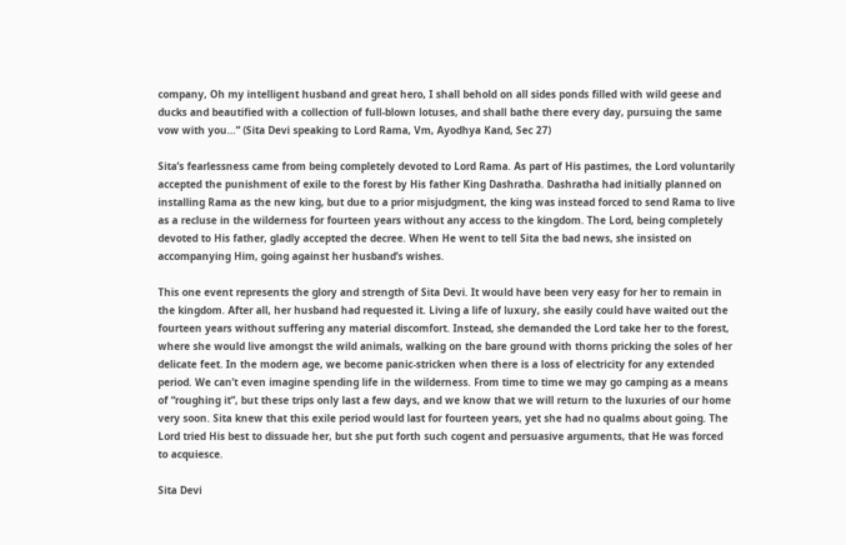company, Oh my intelligent husband and great hero, I shall behold on all sides ponds filled with wild geese and ducks and beautified with a collection of full-blown lotuses, and shall bathe there every day, pursuing the same vow with you…” (Sita Devi speaking to Lord Rama, Vm, Ayodhya Kand, Sec 27)

Sita’s fearlessness came from being completely devoted to Lord Rama. As part of His pastimes, the Lord voluntarily accepted the punishment of exile to the forest by His father King Dashratha. Dashratha had initially planned on installing Rama as the new king, but due to a prior misjudgment, the king was instead forced to send Rama to live as a recluse in the wilderness for fourteen years without any access to the kingdom. The Lord, being completely devoted to His father, gladly accepted the decree. When He went to tell Sita the bad news, she insisted on accompanying Him, going against her husband’s wishes.

This one event represents the glory and strength of Sita Devi. It would have been very easy for her to remain in the kingdom. After all, her husband had requested it. Living a life of luxury, she easily could have waited out the fourteen years without suffering any material discomfort. Instead, she demanded the Lord take her to the forest, where she would live amongst the wild animals, walking on the bare ground with thorns pricking the soles of her delicate feet. In the modern age, we become panic-stricken when there is a loss of electricity for any extended period. We can’t even imagine spending life in the wilderness. From time to time we may go camping as a means of “roughing it”, but these trips only last a few days, and we know that we will return to the luxuries of our home very soon. Sita knew that this exile period would last for fourteen years, yet she had no qualms about going. The Lord tried His best to dissuade her, but she put forth such cogent and persuasive arguments, that He was forced to acquiesce.

Sita Devi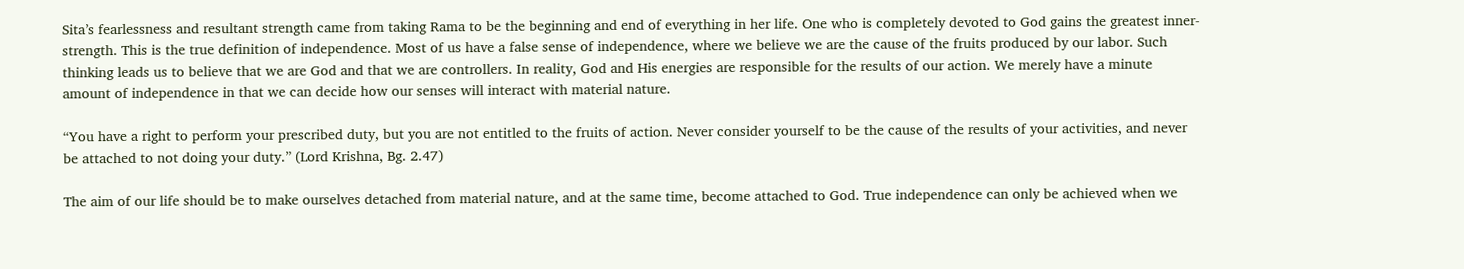Sita’s fearlessness and resultant strength came from taking Rama to be the beginning and end of everything in her life. One who is completely devoted to God gains the greatest inner-strength. This is the true definition of independence. Most of us have a false sense of independence, where we believe we are the cause of the fruits produced by our labor. Such thinking leads us to believe that we are God and that we are controllers. In reality, God and His energies are responsible for the results of our action. We merely have a minute amount of independence in that we can decide how our senses will interact with material nature.

“You have a right to perform your prescribed duty, but you are not entitled to the fruits of action. Never consider yourself to be the cause of the results of your activities, and never be attached to not doing your duty.” (Lord Krishna, Bg. 2.47)

The aim of our life should be to make ourselves detached from material nature, and at the same time, become attached to God. True independence can only be achieved when we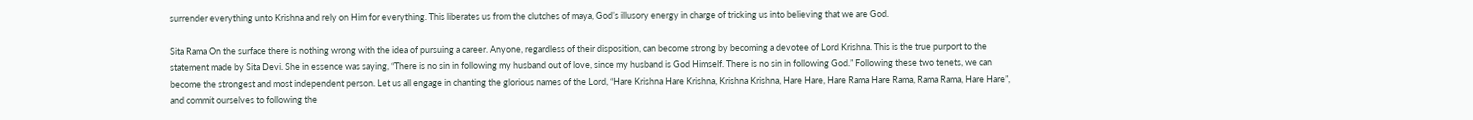surrender everything unto Krishna and rely on Him for everything. This liberates us from the clutches of maya, God’s illusory energy in charge of tricking us into believing that we are God.

Sita Rama On the surface there is nothing wrong with the idea of pursuing a career. Anyone, regardless of their disposition, can become strong by becoming a devotee of Lord Krishna. This is the true purport to the statement made by Sita Devi. She in essence was saying, “There is no sin in following my husband out of love, since my husband is God Himself. There is no sin in following God.” Following these two tenets, we can become the strongest and most independent person. Let us all engage in chanting the glorious names of the Lord, “Hare Krishna Hare Krishna, Krishna Krishna, Hare Hare, Hare Rama Hare Rama, Rama Rama, Hare Hare”, and commit ourselves to following the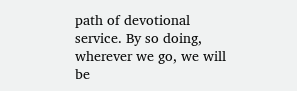path of devotional service. By so doing, wherever we go, we will be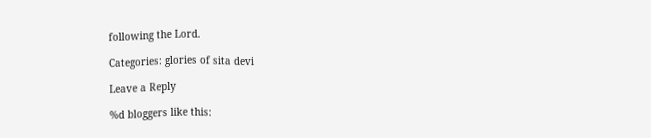following the Lord.

Categories: glories of sita devi

Leave a Reply

%d bloggers like this: